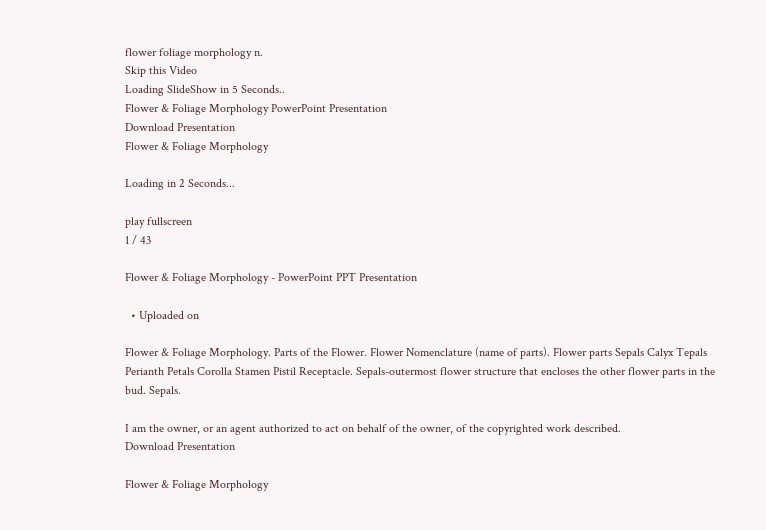flower foliage morphology n.
Skip this Video
Loading SlideShow in 5 Seconds..
Flower & Foliage Morphology PowerPoint Presentation
Download Presentation
Flower & Foliage Morphology

Loading in 2 Seconds...

play fullscreen
1 / 43

Flower & Foliage Morphology - PowerPoint PPT Presentation

  • Uploaded on

Flower & Foliage Morphology. Parts of the Flower. Flower Nomenclature (name of parts). Flower parts Sepals Calyx Tepals Perianth Petals Corolla Stamen Pistil Receptacle. Sepals-outermost flower structure that encloses the other flower parts in the bud. Sepals.

I am the owner, or an agent authorized to act on behalf of the owner, of the copyrighted work described.
Download Presentation

Flower & Foliage Morphology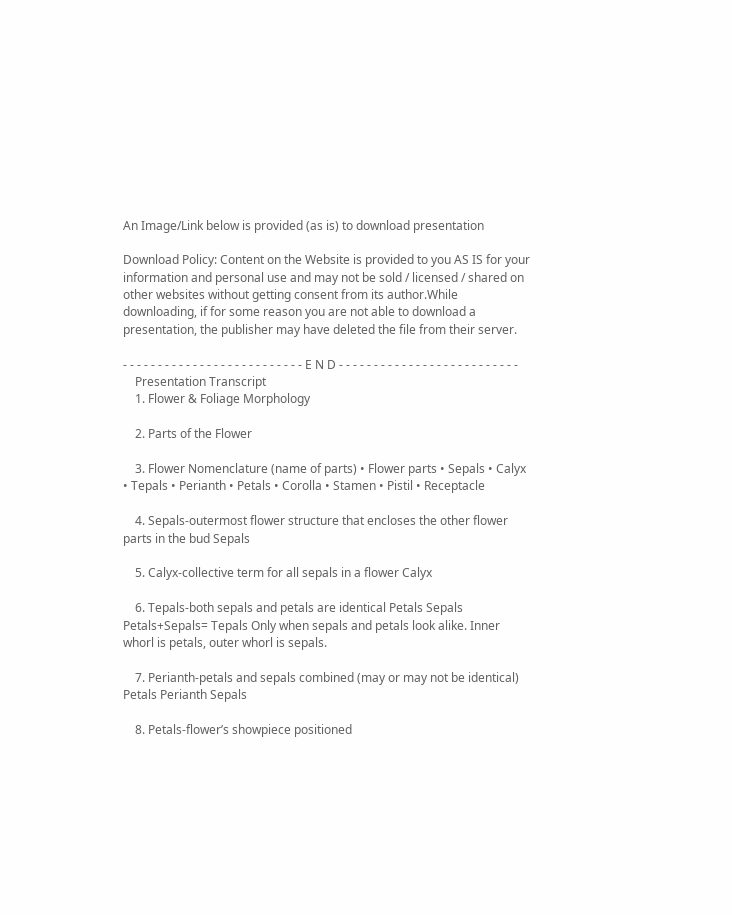An Image/Link below is provided (as is) to download presentation

Download Policy: Content on the Website is provided to you AS IS for your information and personal use and may not be sold / licensed / shared on other websites without getting consent from its author.While downloading, if for some reason you are not able to download a presentation, the publisher may have deleted the file from their server.

- - - - - - - - - - - - - - - - - - - - - - - - - - E N D - - - - - - - - - - - - - - - - - - - - - - - - - -
    Presentation Transcript
    1. Flower & Foliage Morphology

    2. Parts of the Flower

    3. Flower Nomenclature (name of parts) • Flower parts • Sepals • Calyx • Tepals • Perianth • Petals • Corolla • Stamen • Pistil • Receptacle

    4. Sepals-outermost flower structure that encloses the other flower parts in the bud Sepals

    5. Calyx-collective term for all sepals in a flower Calyx

    6. Tepals-both sepals and petals are identical Petals Sepals Petals+Sepals= Tepals Only when sepals and petals look alike. Inner whorl is petals, outer whorl is sepals.

    7. Perianth-petals and sepals combined (may or may not be identical) Petals Perianth Sepals

    8. Petals-flower’s showpiece positioned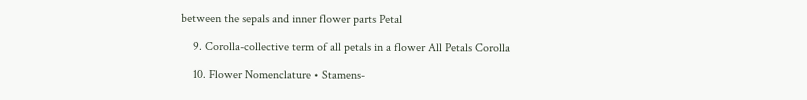between the sepals and inner flower parts Petal

    9. Corolla-collective term of all petals in a flower All Petals Corolla

    10. Flower Nomenclature • Stamens-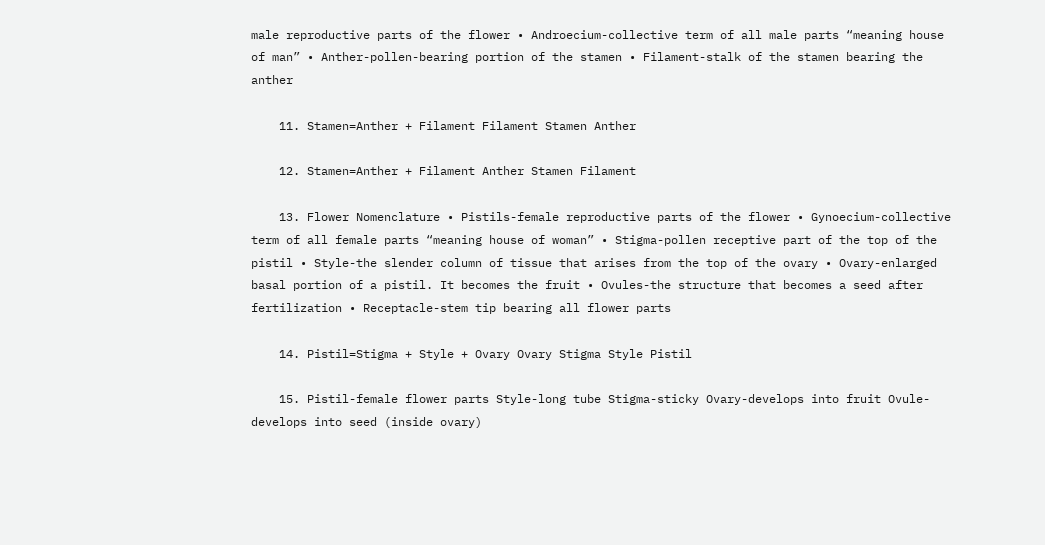male reproductive parts of the flower • Androecium-collective term of all male parts “meaning house of man” • Anther-pollen-bearing portion of the stamen • Filament-stalk of the stamen bearing the anther

    11. Stamen=Anther + Filament Filament Stamen Anther

    12. Stamen=Anther + Filament Anther Stamen Filament

    13. Flower Nomenclature • Pistils-female reproductive parts of the flower • Gynoecium-collective term of all female parts “meaning house of woman” • Stigma-pollen receptive part of the top of the pistil • Style-the slender column of tissue that arises from the top of the ovary • Ovary-enlarged basal portion of a pistil. It becomes the fruit • Ovules-the structure that becomes a seed after fertilization • Receptacle-stem tip bearing all flower parts

    14. Pistil=Stigma + Style + Ovary Ovary Stigma Style Pistil

    15. Pistil-female flower parts Style-long tube Stigma-sticky Ovary-develops into fruit Ovule-develops into seed (inside ovary)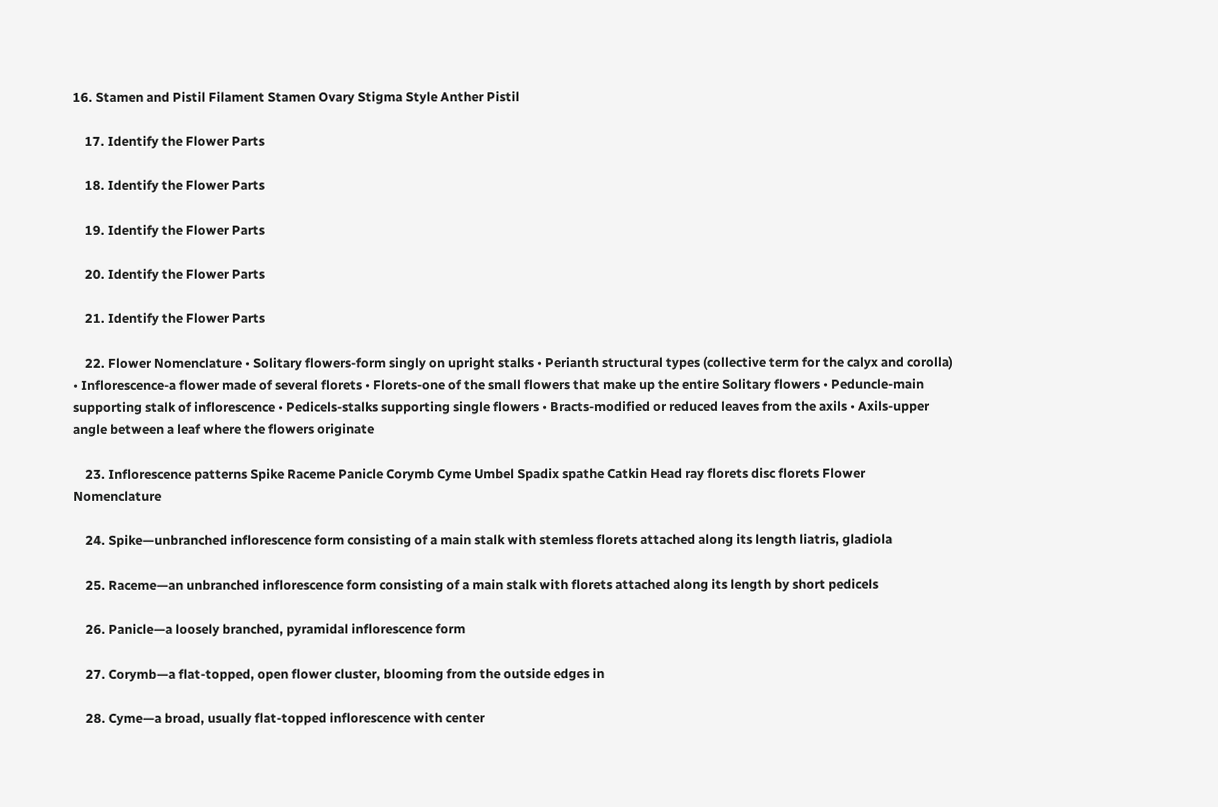16. Stamen and Pistil Filament Stamen Ovary Stigma Style Anther Pistil

    17. Identify the Flower Parts

    18. Identify the Flower Parts

    19. Identify the Flower Parts

    20. Identify the Flower Parts

    21. Identify the Flower Parts

    22. Flower Nomenclature • Solitary flowers-form singly on upright stalks • Perianth structural types (collective term for the calyx and corolla) • Inflorescence-a flower made of several florets • Florets-one of the small flowers that make up the entire Solitary flowers • Peduncle-main supporting stalk of inflorescence • Pedicels-stalks supporting single flowers • Bracts-modified or reduced leaves from the axils • Axils-upper angle between a leaf where the flowers originate

    23. Inflorescence patterns Spike Raceme Panicle Corymb Cyme Umbel Spadix spathe Catkin Head ray florets disc florets Flower Nomenclature

    24. Spike—unbranched inflorescence form consisting of a main stalk with stemless florets attached along its length liatris, gladiola

    25. Raceme—an unbranched inflorescence form consisting of a main stalk with florets attached along its length by short pedicels

    26. Panicle—a loosely branched, pyramidal inflorescence form

    27. Corymb—a flat-topped, open flower cluster, blooming from the outside edges in

    28. Cyme—a broad, usually flat-topped inflorescence with center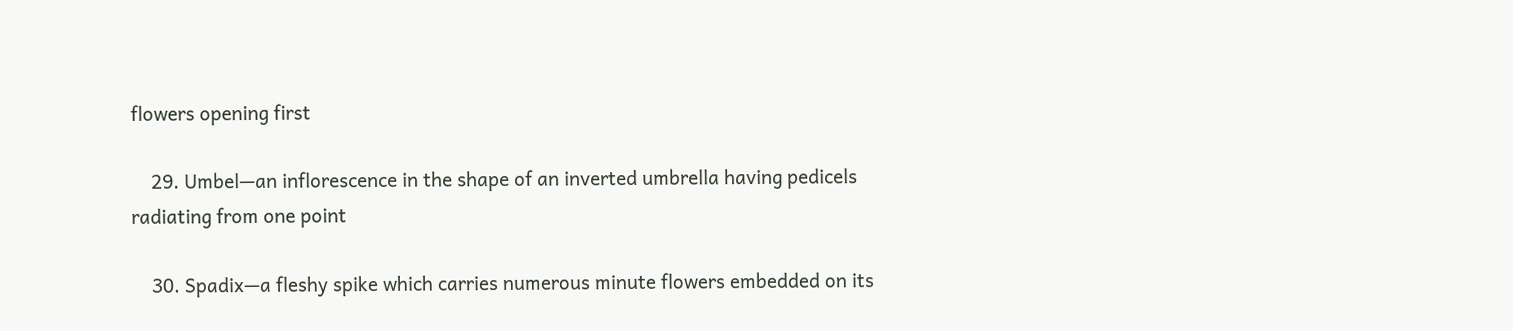flowers opening first

    29. Umbel—an inflorescence in the shape of an inverted umbrella having pedicels radiating from one point

    30. Spadix—a fleshy spike which carries numerous minute flowers embedded on its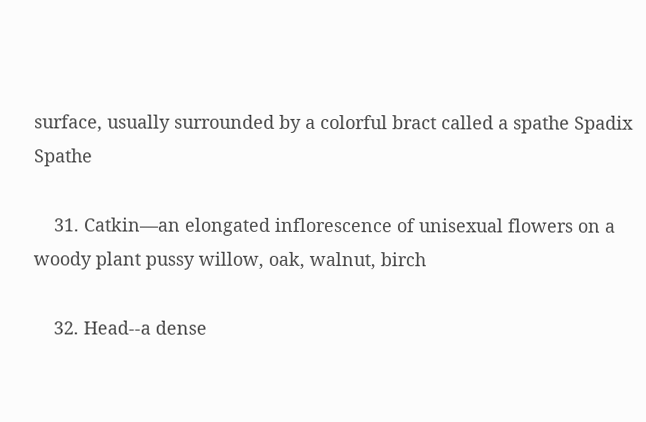surface, usually surrounded by a colorful bract called a spathe Spadix Spathe

    31. Catkin—an elongated inflorescence of unisexual flowers on a woody plant pussy willow, oak, walnut, birch

    32. Head--a dense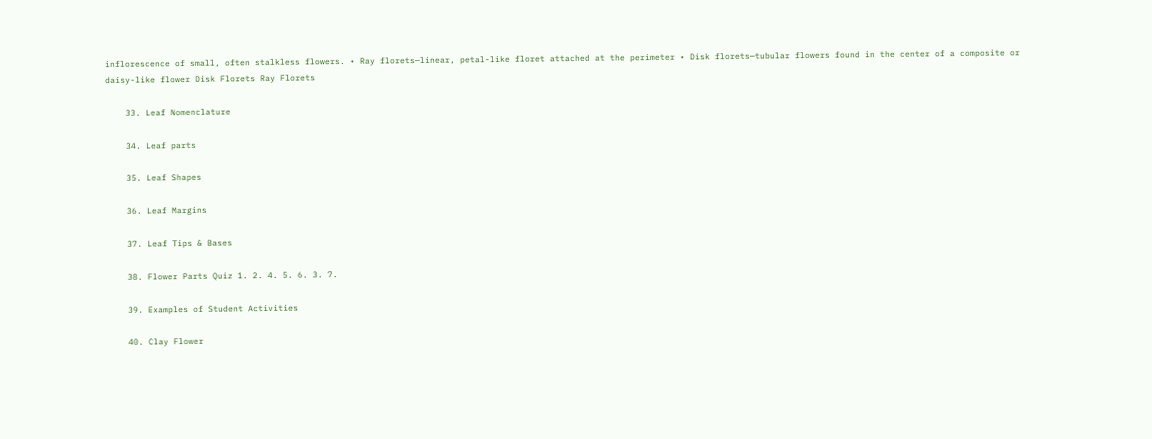inflorescence of small, often stalkless flowers. • Ray florets—linear, petal-like floret attached at the perimeter • Disk florets—tubular flowers found in the center of a composite or daisy-like flower Disk Florets Ray Florets

    33. Leaf Nomenclature

    34. Leaf parts

    35. Leaf Shapes

    36. Leaf Margins

    37. Leaf Tips & Bases

    38. Flower Parts Quiz 1. 2. 4. 5. 6. 3. 7.

    39. Examples of Student Activities

    40. Clay Flower